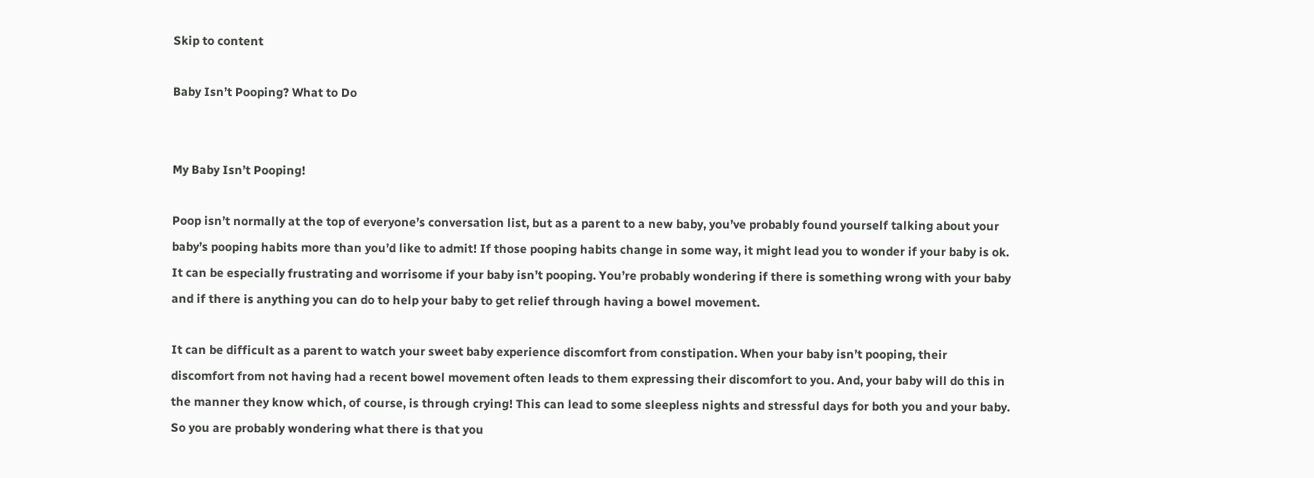Skip to content

Baby Isn’t Pooping? What to Do


My Baby Isn’t Pooping!

Poop isn’t normally at the top of everyone’s conversation list, but as a parent to a new baby, you’ve probably found yourself talking about your baby’s pooping habits more than you’d like to admit! If those pooping habits change in some way, it might lead you to wonder if your baby is ok. It can be especially frustrating and worrisome if your baby isn’t pooping. You’re probably wondering if there is something wrong with your baby and if there is anything you can do to help your baby to get relief through having a bowel movement.

It can be difficult as a parent to watch your sweet baby experience discomfort from constipation. When your baby isn’t pooping, their discomfort from not having had a recent bowel movement often leads to them expressing their discomfort to you. And, your baby will do this in the manner they know which, of course, is through crying! This can lead to some sleepless nights and stressful days for both you and your baby. So you are probably wondering what there is that you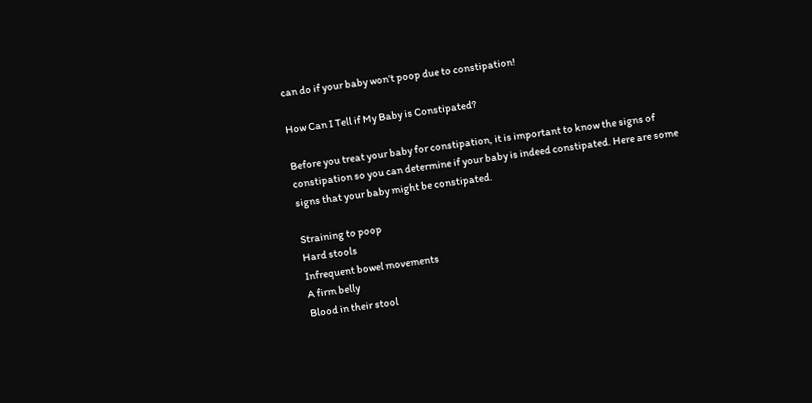can do if your baby won’t poop due to constipation!

How Can I Tell if My Baby is Constipated?

Before you treat your baby for constipation, it is important to know the signs of constipation so you can determine if your baby is indeed constipated. Here are some signs that your baby might be constipated.

Straining to poop
Hard stools
Infrequent bowel movements
A firm belly
Blood in their stool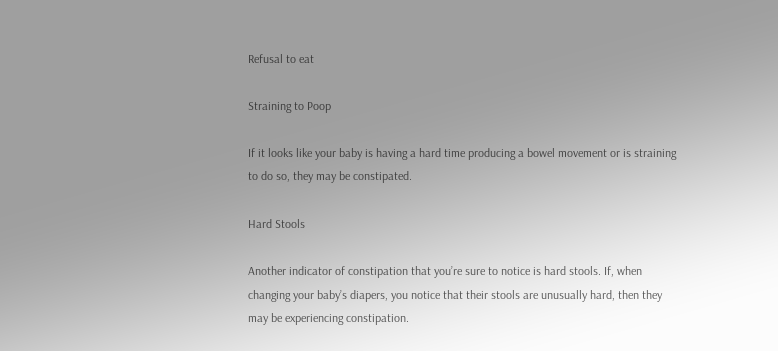Refusal to eat

Straining to Poop

If it looks like your baby is having a hard time producing a bowel movement or is straining to do so, they may be constipated.

Hard Stools

Another indicator of constipation that you’re sure to notice is hard stools. If, when changing your baby’s diapers, you notice that their stools are unusually hard, then they may be experiencing constipation.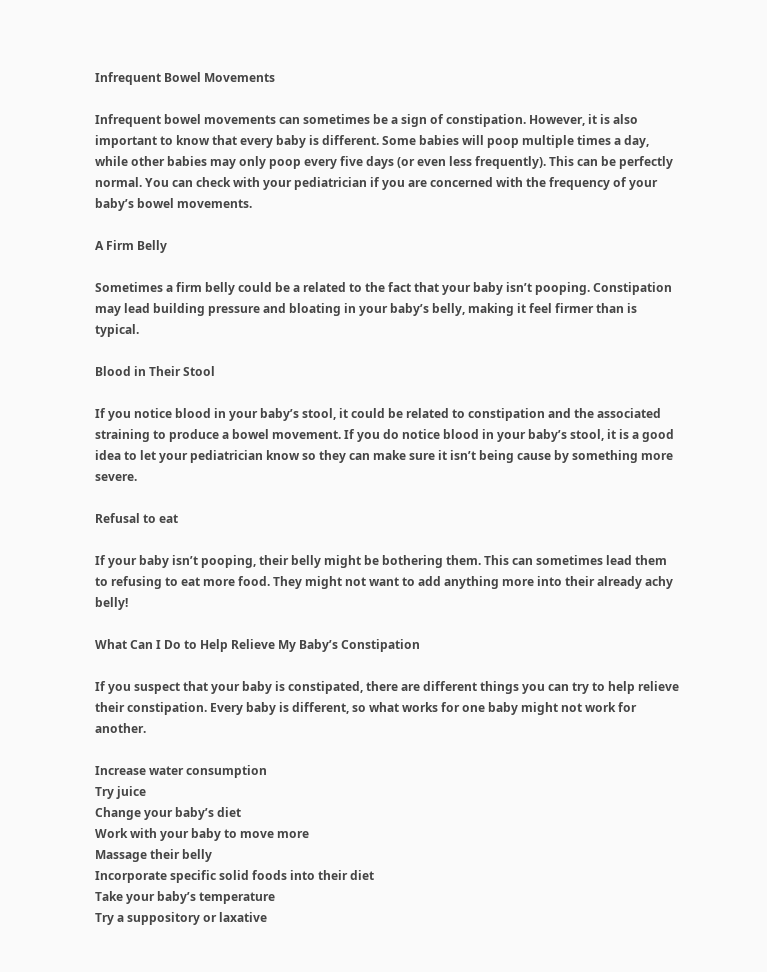Infrequent Bowel Movements

Infrequent bowel movements can sometimes be a sign of constipation. However, it is also important to know that every baby is different. Some babies will poop multiple times a day, while other babies may only poop every five days (or even less frequently). This can be perfectly normal. You can check with your pediatrician if you are concerned with the frequency of your baby’s bowel movements.

A Firm Belly

Sometimes a firm belly could be a related to the fact that your baby isn’t pooping. Constipation may lead building pressure and bloating in your baby’s belly, making it feel firmer than is typical.

Blood in Their Stool

If you notice blood in your baby’s stool, it could be related to constipation and the associated straining to produce a bowel movement. If you do notice blood in your baby’s stool, it is a good idea to let your pediatrician know so they can make sure it isn’t being cause by something more severe.

Refusal to eat

If your baby isn’t pooping, their belly might be bothering them. This can sometimes lead them to refusing to eat more food. They might not want to add anything more into their already achy belly!

What Can I Do to Help Relieve My Baby’s Constipation

If you suspect that your baby is constipated, there are different things you can try to help relieve their constipation. Every baby is different, so what works for one baby might not work for another.

Increase water consumption
Try juice
Change your baby’s diet
Work with your baby to move more
Massage their belly
Incorporate specific solid foods into their diet
Take your baby’s temperature
Try a suppository or laxative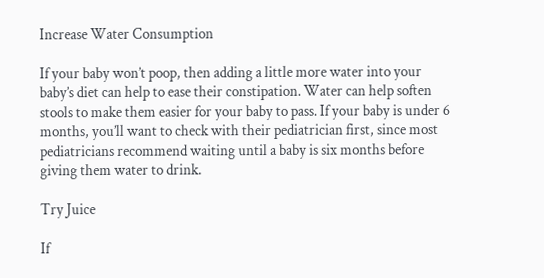Increase Water Consumption

If your baby won’t poop, then adding a little more water into your baby’s diet can help to ease their constipation. Water can help soften stools to make them easier for your baby to pass. If your baby is under 6 months, you’ll want to check with their pediatrician first, since most pediatricians recommend waiting until a baby is six months before giving them water to drink.

Try Juice

If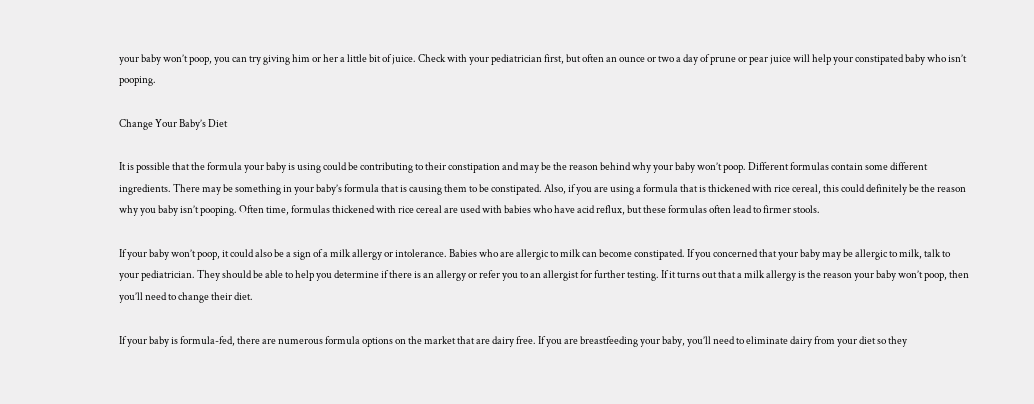your baby won’t poop, you can try giving him or her a little bit of juice. Check with your pediatrician first, but often an ounce or two a day of prune or pear juice will help your constipated baby who isn’t pooping.

Change Your Baby’s Diet

It is possible that the formula your baby is using could be contributing to their constipation and may be the reason behind why your baby won’t poop. Different formulas contain some different ingredients. There may be something in your baby’s formula that is causing them to be constipated. Also, if you are using a formula that is thickened with rice cereal, this could definitely be the reason why you baby isn’t pooping. Often time, formulas thickened with rice cereal are used with babies who have acid reflux, but these formulas often lead to firmer stools.

If your baby won’t poop, it could also be a sign of a milk allergy or intolerance. Babies who are allergic to milk can become constipated. If you concerned that your baby may be allergic to milk, talk to your pediatrician. They should be able to help you determine if there is an allergy or refer you to an allergist for further testing. If it turns out that a milk allergy is the reason your baby won’t poop, then you’ll need to change their diet.

If your baby is formula-fed, there are numerous formula options on the market that are dairy free. If you are breastfeeding your baby, you’ll need to eliminate dairy from your diet so they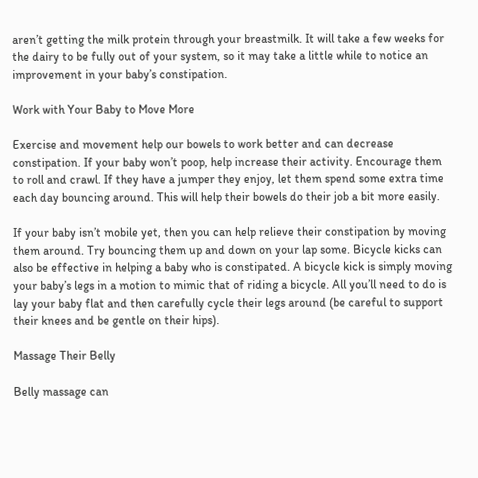aren’t getting the milk protein through your breastmilk. It will take a few weeks for the dairy to be fully out of your system, so it may take a little while to notice an improvement in your baby’s constipation.

Work with Your Baby to Move More

Exercise and movement help our bowels to work better and can decrease constipation. If your baby won’t poop, help increase their activity. Encourage them to roll and crawl. If they have a jumper they enjoy, let them spend some extra time each day bouncing around. This will help their bowels do their job a bit more easily.

If your baby isn’t mobile yet, then you can help relieve their constipation by moving them around. Try bouncing them up and down on your lap some. Bicycle kicks can also be effective in helping a baby who is constipated. A bicycle kick is simply moving your baby’s legs in a motion to mimic that of riding a bicycle. All you’ll need to do is lay your baby flat and then carefully cycle their legs around (be careful to support their knees and be gentle on their hips).

Massage Their Belly

Belly massage can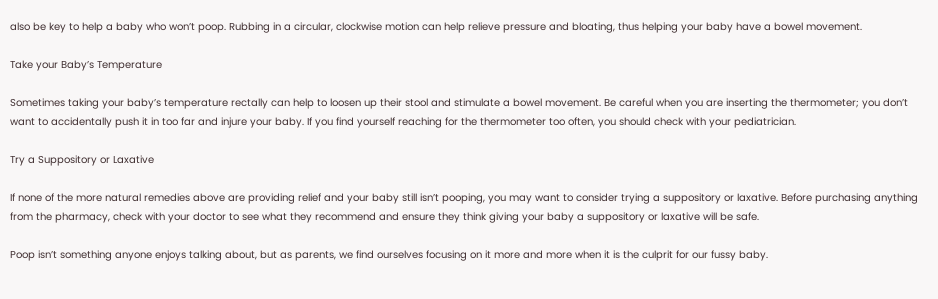also be key to help a baby who won’t poop. Rubbing in a circular, clockwise motion can help relieve pressure and bloating, thus helping your baby have a bowel movement.

Take your Baby’s Temperature

Sometimes taking your baby’s temperature rectally can help to loosen up their stool and stimulate a bowel movement. Be careful when you are inserting the thermometer; you don’t want to accidentally push it in too far and injure your baby. If you find yourself reaching for the thermometer too often, you should check with your pediatrician.

Try a Suppository or Laxative

If none of the more natural remedies above are providing relief and your baby still isn’t pooping, you may want to consider trying a suppository or laxative. Before purchasing anything from the pharmacy, check with your doctor to see what they recommend and ensure they think giving your baby a suppository or laxative will be safe.

Poop isn’t something anyone enjoys talking about, but as parents, we find ourselves focusing on it more and more when it is the culprit for our fussy baby.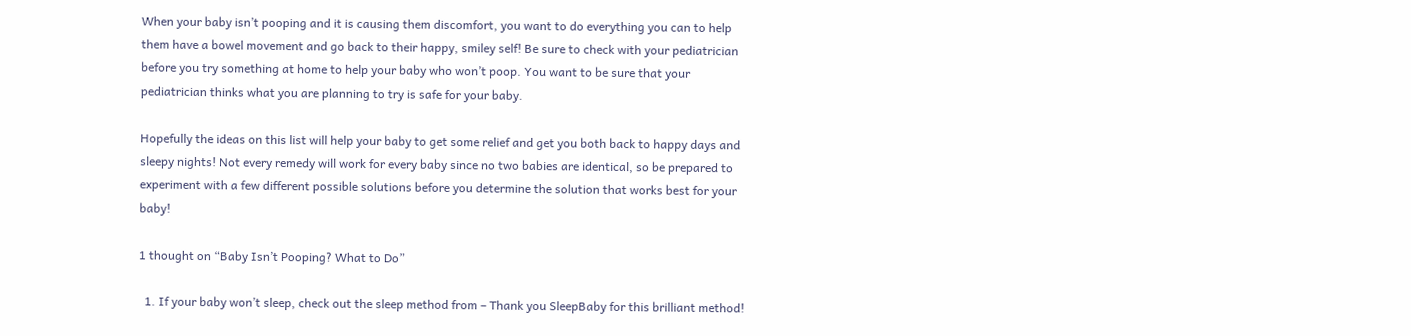When your baby isn’t pooping and it is causing them discomfort, you want to do everything you can to help them have a bowel movement and go back to their happy, smiley self! Be sure to check with your pediatrician before you try something at home to help your baby who won’t poop. You want to be sure that your pediatrician thinks what you are planning to try is safe for your baby.

Hopefully the ideas on this list will help your baby to get some relief and get you both back to happy days and sleepy nights! Not every remedy will work for every baby since no two babies are identical, so be prepared to experiment with a few different possible solutions before you determine the solution that works best for your baby!

1 thought on “Baby Isn’t Pooping? What to Do”

  1. If your baby won’t sleep, check out the sleep method from – Thank you SleepBaby for this brilliant method!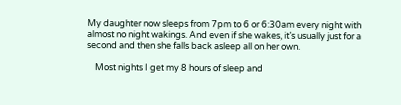My daughter now sleeps from 7pm to 6 or 6:30am every night with almost no night wakings. And even if she wakes, it’s usually just for a second and then she falls back asleep all on her own.

    Most nights I get my 8 hours of sleep and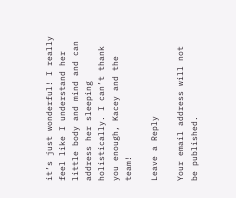it’s just wonderful! I really feel like I understand her little body and mind and can address her sleeping holistically. I can’t thank you enough, Kacey and the team!

Leave a Reply

Your email address will not be published.